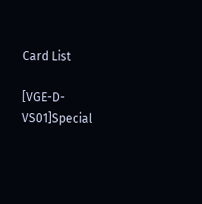Card List

[VGE-D-VS01]Special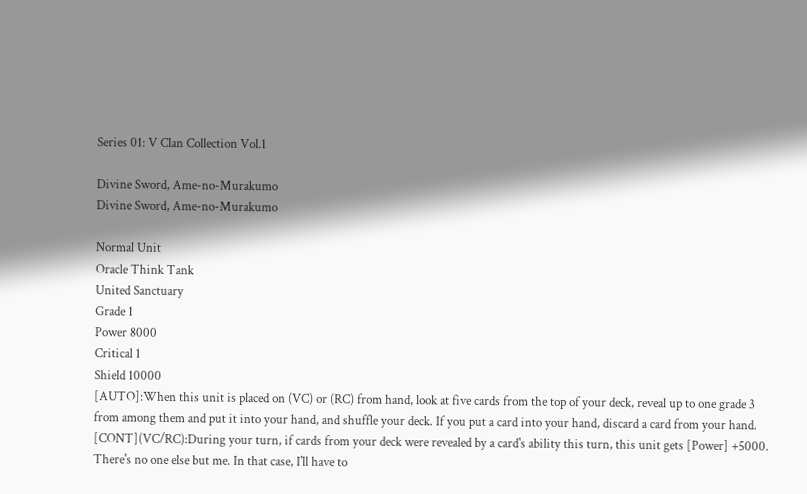Series 01: V Clan Collection Vol.1

Divine Sword, Ame-no-Murakumo
Divine Sword, Ame-no-Murakumo

Normal Unit
Oracle Think Tank
United Sanctuary
Grade 1
Power 8000
Critical 1
Shield 10000
[AUTO]:When this unit is placed on (VC) or (RC) from hand, look at five cards from the top of your deck, reveal up to one grade 3 from among them and put it into your hand, and shuffle your deck. If you put a card into your hand, discard a card from your hand.
[CONT](VC/RC):During your turn, if cards from your deck were revealed by a card's ability this turn, this unit gets [Power] +5000.
There's no one else but me. In that case, I'll have to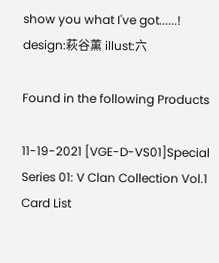show you what I've got......!
design:萩谷薫 illust:六

Found in the following Products

11-19-2021 [VGE-D-VS01]Special Series 01: V Clan Collection Vol.1 Card List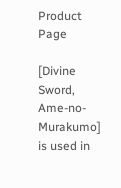Product Page

[Divine Sword, Ame-no-Murakumo] is used in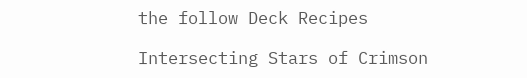the follow Deck Recipes

Intersecting Stars of Crimson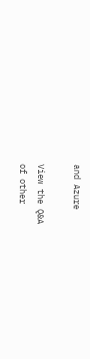and Azure

View the Q&A
of other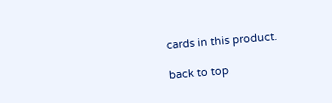cards in this product.

back to top